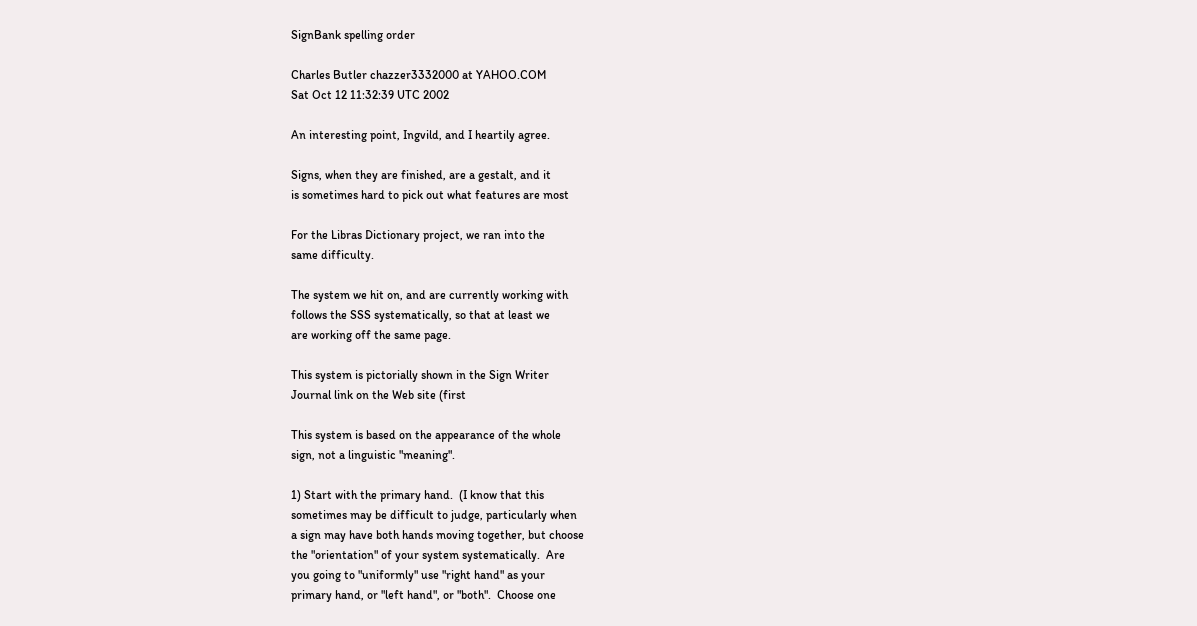SignBank spelling order

Charles Butler chazzer3332000 at YAHOO.COM
Sat Oct 12 11:32:39 UTC 2002

An interesting point, Ingvild, and I heartily agree.

Signs, when they are finished, are a gestalt, and it
is sometimes hard to pick out what features are most

For the Libras Dictionary project, we ran into the
same difficulty.

The system we hit on, and are currently working with
follows the SSS systematically, so that at least we
are working off the same page.

This system is pictorially shown in the Sign Writer
Journal link on the Web site (first

This system is based on the appearance of the whole
sign, not a linguistic "meaning".

1) Start with the primary hand.  (I know that this
sometimes may be difficult to judge, particularly when
a sign may have both hands moving together, but choose
the "orientation" of your system systematically.  Are
you going to "uniformly" use "right hand" as your
primary hand, or "left hand", or "both".  Choose one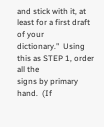and stick with it, at least for a first draft of your
dictionary."  Using this as STEP 1, order all the
signs by primary hand.  (If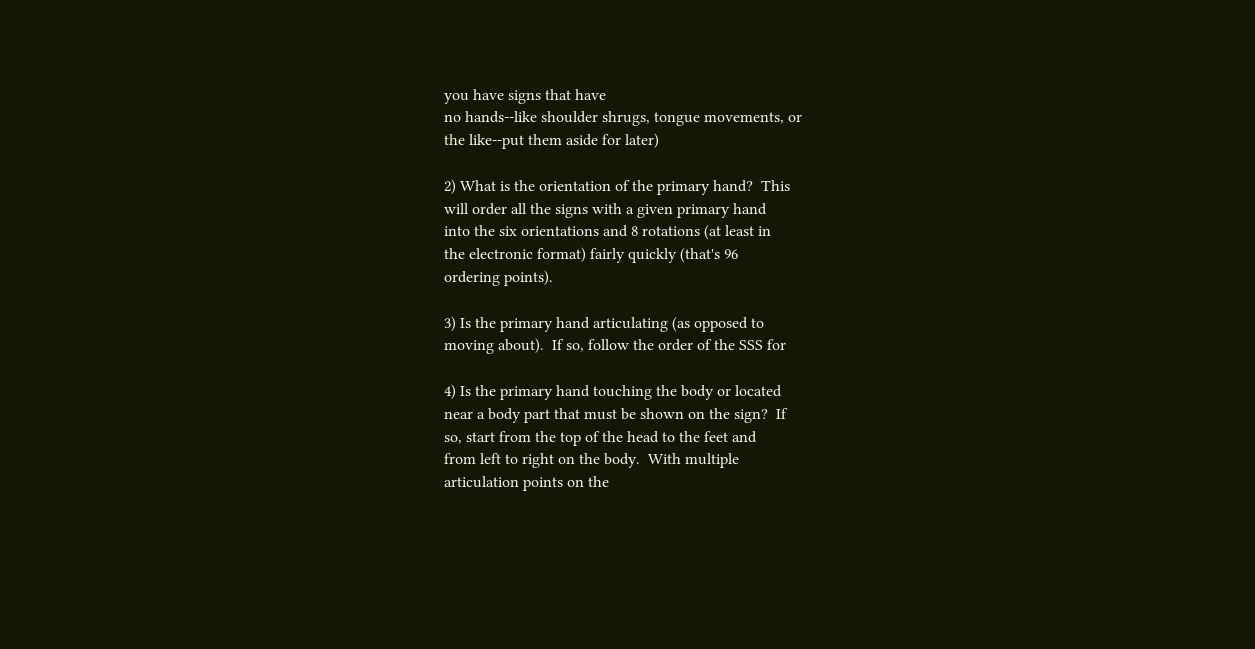you have signs that have
no hands--like shoulder shrugs, tongue movements, or
the like--put them aside for later)

2) What is the orientation of the primary hand?  This
will order all the signs with a given primary hand
into the six orientations and 8 rotations (at least in
the electronic format) fairly quickly (that's 96
ordering points).

3) Is the primary hand articulating (as opposed to
moving about).  If so, follow the order of the SSS for

4) Is the primary hand touching the body or located
near a body part that must be shown on the sign?  If
so, start from the top of the head to the feet and
from left to right on the body.  With multiple
articulation points on the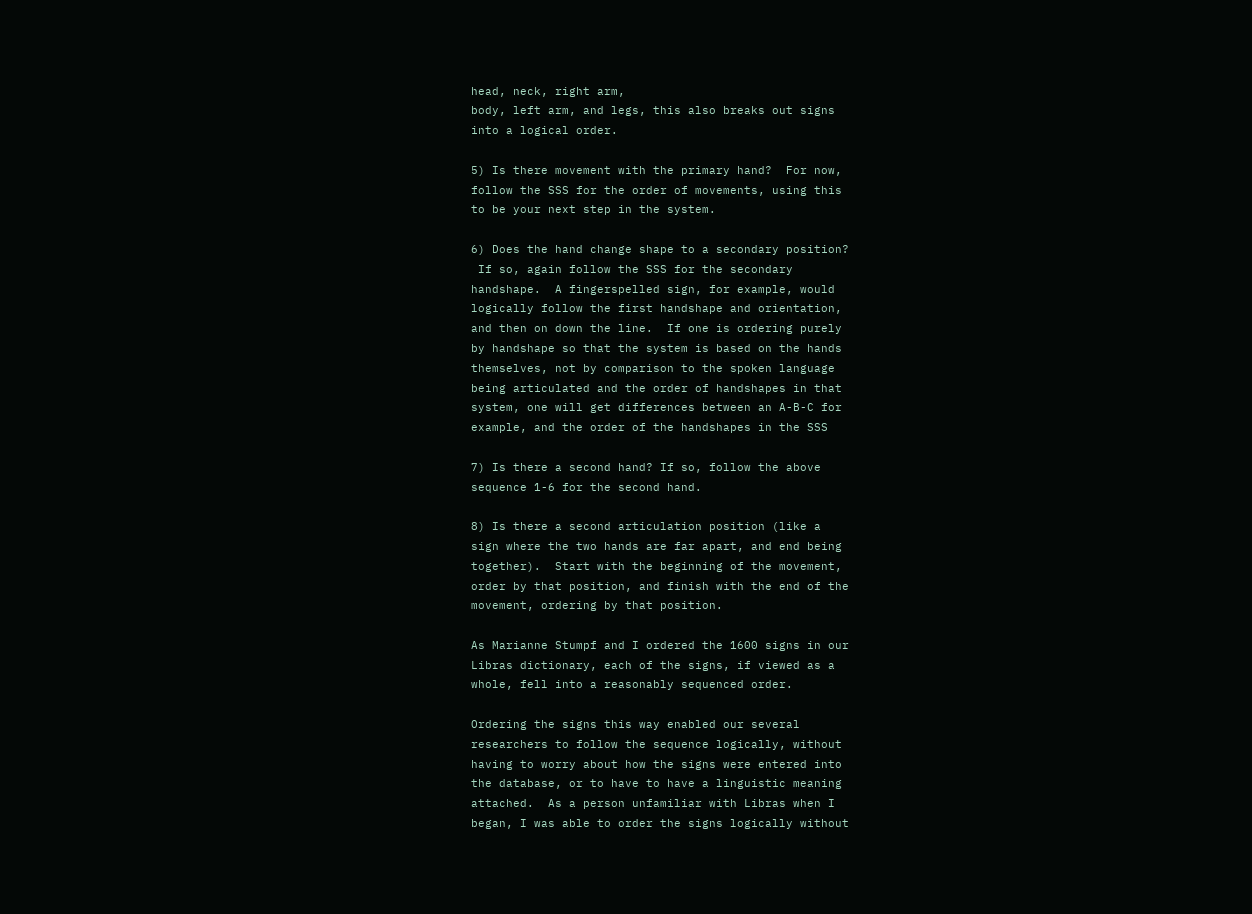head, neck, right arm,
body, left arm, and legs, this also breaks out signs
into a logical order.

5) Is there movement with the primary hand?  For now,
follow the SSS for the order of movements, using this
to be your next step in the system.

6) Does the hand change shape to a secondary position?
 If so, again follow the SSS for the secondary
handshape.  A fingerspelled sign, for example, would
logically follow the first handshape and orientation,
and then on down the line.  If one is ordering purely
by handshape so that the system is based on the hands
themselves, not by comparison to the spoken language
being articulated and the order of handshapes in that
system, one will get differences between an A-B-C for
example, and the order of the handshapes in the SSS

7) Is there a second hand? If so, follow the above
sequence 1-6 for the second hand.

8) Is there a second articulation position (like a
sign where the two hands are far apart, and end being
together).  Start with the beginning of the movement,
order by that position, and finish with the end of the
movement, ordering by that position.

As Marianne Stumpf and I ordered the 1600 signs in our
Libras dictionary, each of the signs, if viewed as a
whole, fell into a reasonably sequenced order.

Ordering the signs this way enabled our several
researchers to follow the sequence logically, without
having to worry about how the signs were entered into
the database, or to have to have a linguistic meaning
attached.  As a person unfamiliar with Libras when I
began, I was able to order the signs logically without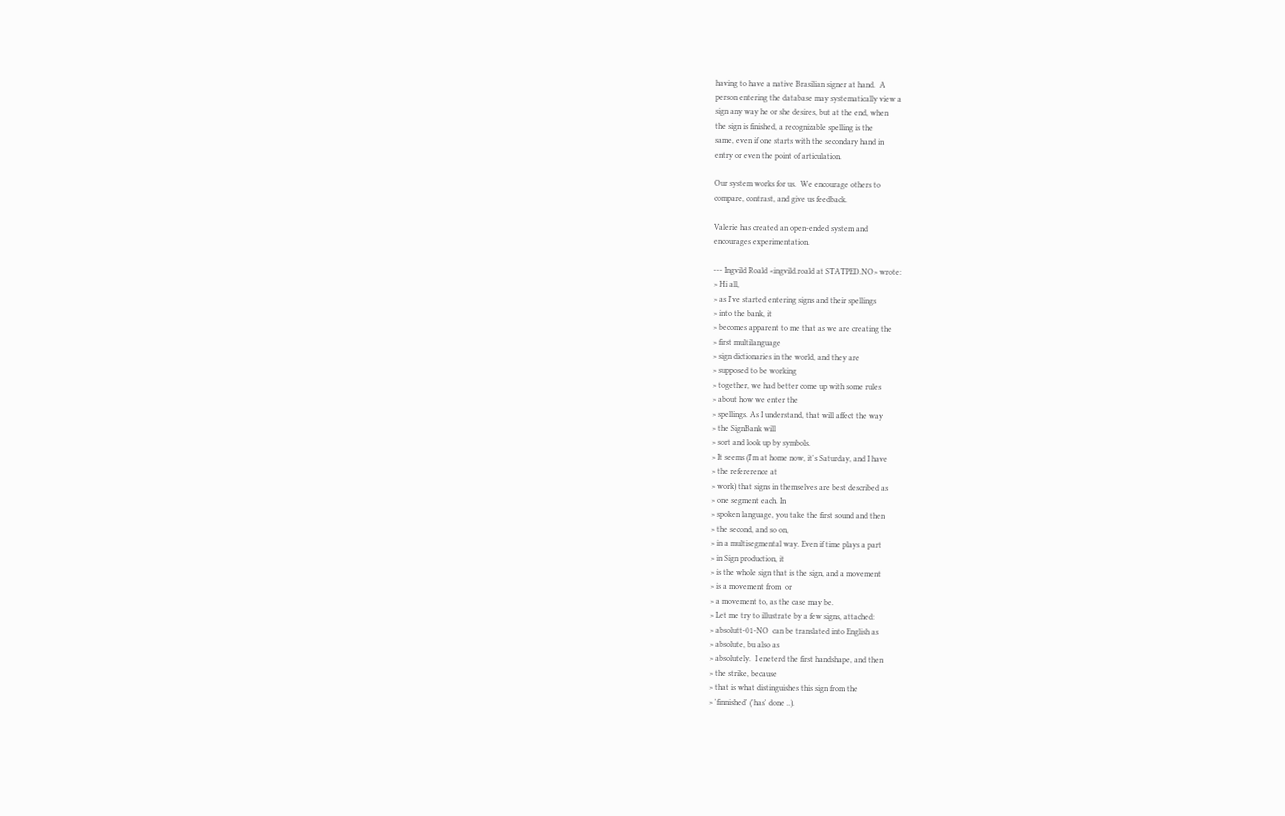having to have a native Brasilian signer at hand.  A
person entering the database may systematically view a
sign any way he or she desires, but at the end, when
the sign is finished, a recognizable spelling is the
same, even if one starts with the secondary hand in
entry or even the point of articulation.

Our system works for us.  We encourage others to
compare, contrast, and give us feedback.

Valerie has created an open-ended system and
encourages experimentation.

--- Ingvild Roald <ingvild.roald at STATPED.NO> wrote:
> Hi all,
> as I've started entering signs and their spellings
> into the bank, it
> becomes apparent to me that as we are creating the
> first multilanguage
> sign dictionaries in the world, and they are
> supposed to be working
> together, we had better come up with some rules
> about how we enter the
> spellings. As I understand, that will affect the way
> the SignBank will
> sort and look up by symbols.
> It seems (I'm at home now, it's Saturday, and I have
> the refererence at
> work) that signs in themselves are best described as
> one segment each. In
> spoken language, you take the first sound and then
> the second, and so on,
> in a multisegmental way. Even if time plays a part
> in Sign production, it
> is the whole sign that is the sign, and a movement
> is a movement from  or
> a movement to, as the case may be.
> Let me try to illustrate by a few signs, attached:
> absolutt-01-NO  can be translated into English as
> absolute, bu also as
> absolutely.  I eneterd the first handshape, and then
> the strike, because
> that is what distinguishes this sign from the
> 'finnished' ('has' done ..).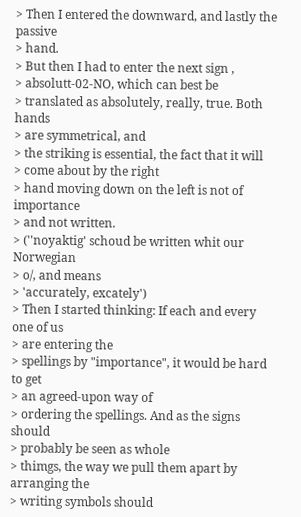> Then I entered the downward, and lastly the passive
> hand.
> But then I had to enter the next sign ,
> absolutt-02-NO, which can best be
> translated as absolutely, really, true. Both hands
> are symmetrical, and
> the striking is essential, the fact that it will
> come about by the right
> hand moving down on the left is not of importance
> and not written.
> (''noyaktig' schoud be written whit our Norwegian
> o/, and means
> 'accurately, excately')
> Then I started thinking: If each and every one of us
> are entering the
> spellings by "importance", it would be hard to get
> an agreed-upon way of
> ordering the spellings. And as the signs should
> probably be seen as whole
> thimgs, the way we pull them apart by arranging the
> writing symbols should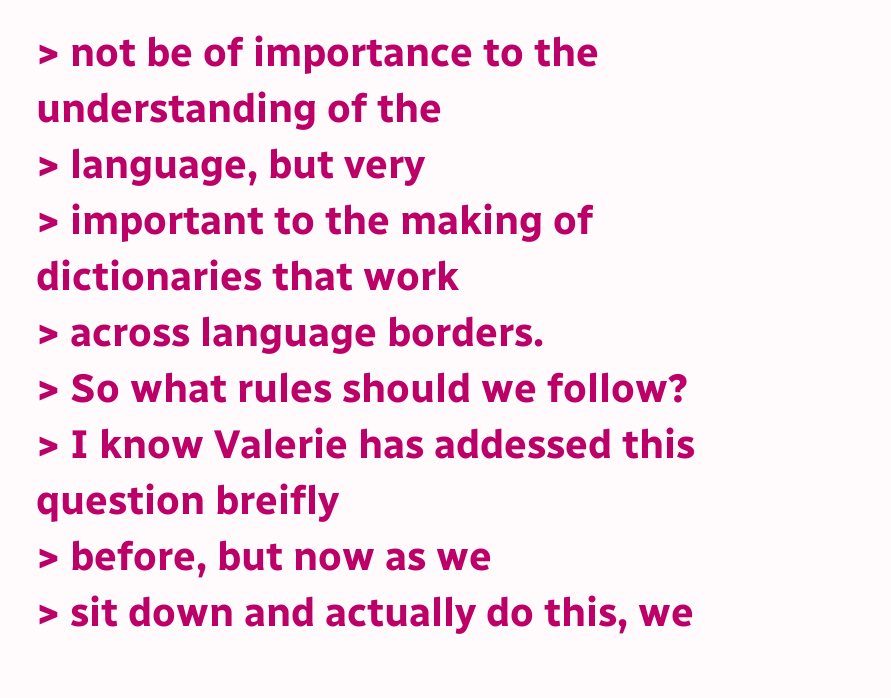> not be of importance to the understanding of the
> language, but very
> important to the making of dictionaries that work
> across language borders.
> So what rules should we follow?
> I know Valerie has addessed this question breifly
> before, but now as we
> sit down and actually do this, we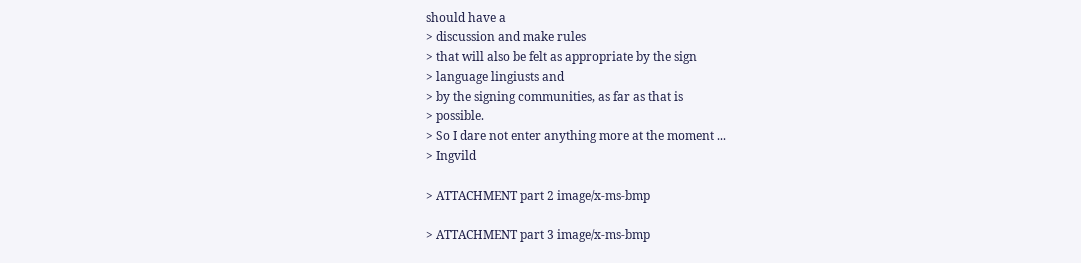should have a
> discussion and make rules
> that will also be felt as appropriate by the sign
> language lingiusts and
> by the signing communities, as far as that is
> possible.
> So I dare not enter anything more at the moment ...
> Ingvild

> ATTACHMENT part 2 image/x-ms-bmp

> ATTACHMENT part 3 image/x-ms-bmp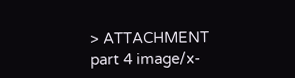> ATTACHMENT part 4 image/x-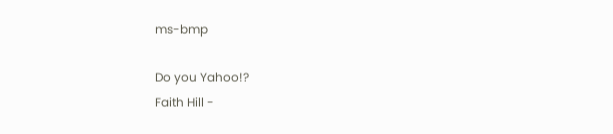ms-bmp

Do you Yahoo!?
Faith Hill -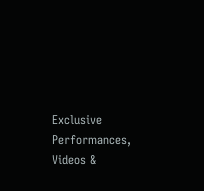Exclusive Performances, Videos &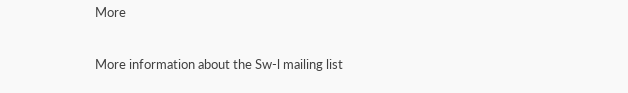More

More information about the Sw-l mailing list